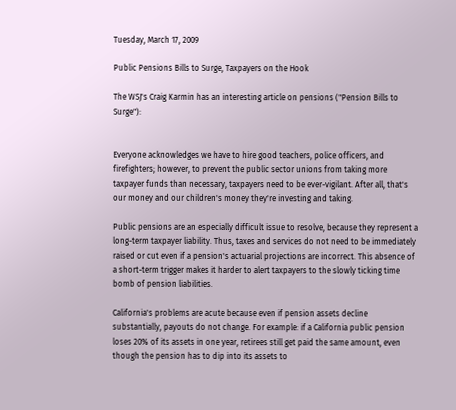Tuesday, March 17, 2009

Public Pensions Bills to Surge, Taxpayers on the Hook

The WSJ's Craig Karmin has an interesting article on pensions ("Pension Bills to Surge"):


Everyone acknowledges we have to hire good teachers, police officers, and firefighters; however, to prevent the public sector unions from taking more taxpayer funds than necessary, taxpayers need to be ever-vigilant. After all, that's our money and our children's money they're investing and taking.

Public pensions are an especially difficult issue to resolve, because they represent a long-term taxpayer liability. Thus, taxes and services do not need to be immediately raised or cut even if a pension's actuarial projections are incorrect. This absence of a short-term trigger makes it harder to alert taxpayers to the slowly ticking time bomb of pension liabilities.

California's problems are acute because even if pension assets decline substantially, payouts do not change. For example: if a California public pension loses 20% of its assets in one year, retirees still get paid the same amount, even though the pension has to dip into its assets to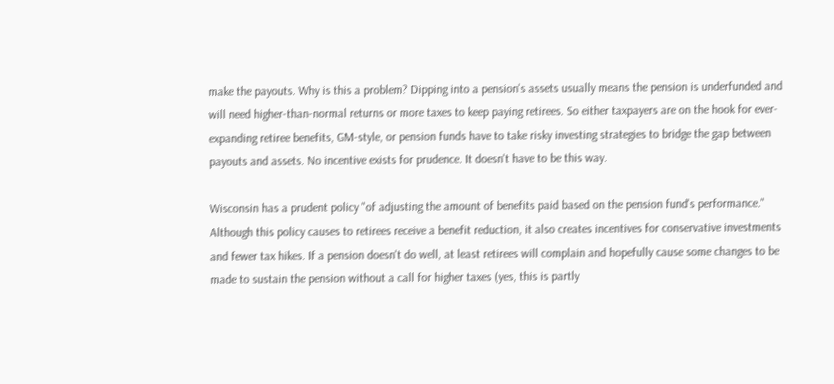make the payouts. Why is this a problem? Dipping into a pension's assets usually means the pension is underfunded and will need higher-than-normal returns or more taxes to keep paying retirees. So either taxpayers are on the hook for ever-expanding retiree benefits, GM-style, or pension funds have to take risky investing strategies to bridge the gap between payouts and assets. No incentive exists for prudence. It doesn't have to be this way.

Wisconsin has a prudent policy "of adjusting the amount of benefits paid based on the pension fund's performance." Although this policy causes to retirees receive a benefit reduction, it also creates incentives for conservative investments and fewer tax hikes. If a pension doesn't do well, at least retirees will complain and hopefully cause some changes to be made to sustain the pension without a call for higher taxes (yes, this is partly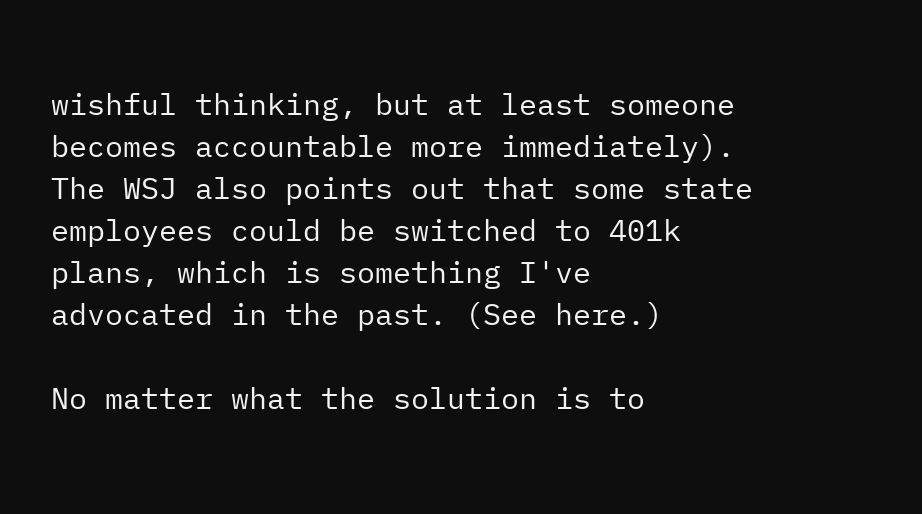wishful thinking, but at least someone becomes accountable more immediately). The WSJ also points out that some state employees could be switched to 401k plans, which is something I've advocated in the past. (See here.)

No matter what the solution is to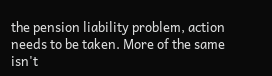the pension liability problem, action needs to be taken. More of the same isn't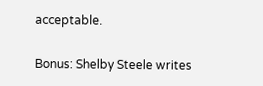acceptable.

Bonus: Shelby Steele writes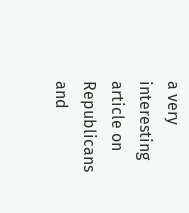a very interesting article on Republicans and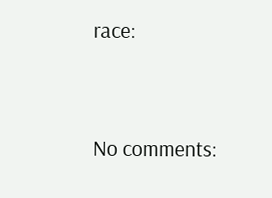race:


No comments: